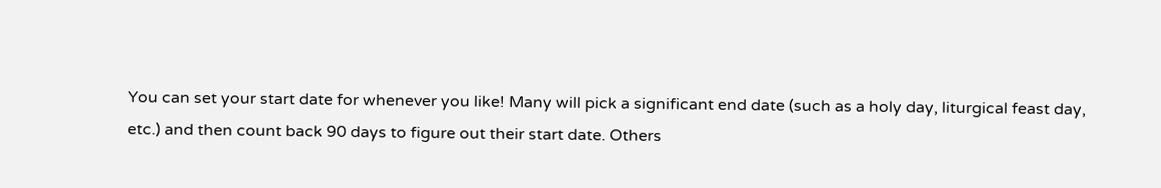You can set your start date for whenever you like! Many will pick a significant end date (such as a holy day, liturgical feast day, etc.) and then count back 90 days to figure out their start date. Others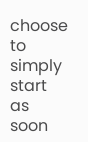choose to simply start as soon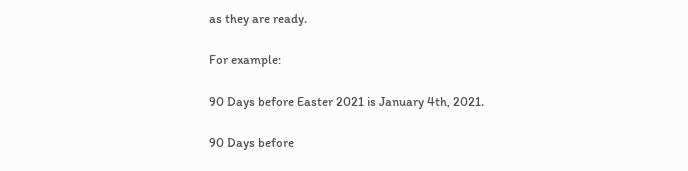as they are ready.

For example:

90 Days before Easter 2021 is January 4th, 2021.

90 Days before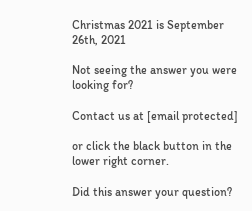Christmas 2021 is September 26th, 2021

Not seeing the answer you were looking for?

Contact us at [email protected]

or click the black button in the lower right corner.

Did this answer your question?